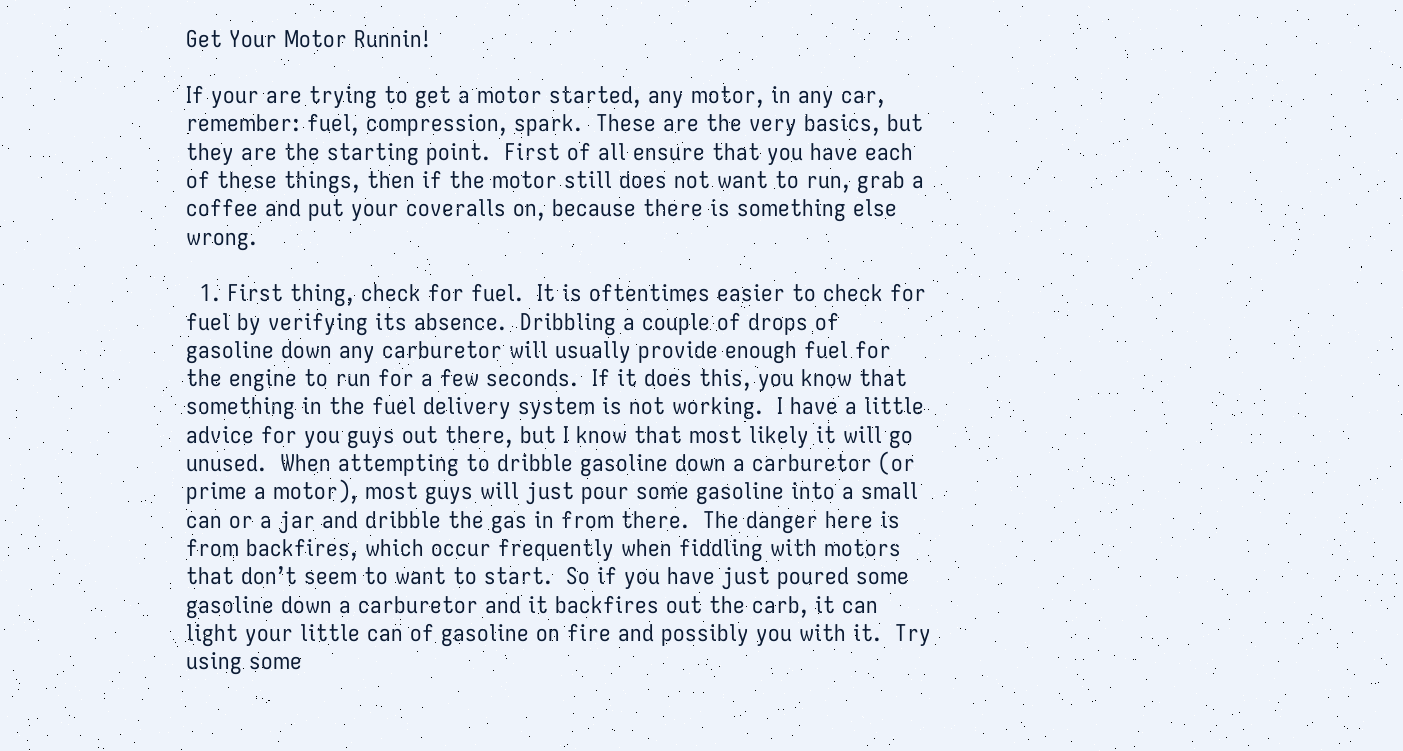Get Your Motor Runnin!

If your are trying to get a motor started, any motor, in any car, remember: fuel, compression, spark.  These are the very basics, but they are the starting point.  First of all ensure that you have each of these things, then if the motor still does not want to run, grab a coffee and put your coveralls on, because there is something else wrong.

  1. First thing, check for fuel.  It is oftentimes easier to check for fuel by verifying its absence.  Dribbling a couple of drops of gasoline down any carburetor will usually provide enough fuel for the engine to run for a few seconds.  If it does this, you know that something in the fuel delivery system is not working.  I have a little advice for you guys out there, but I know that most likely it will go unused.  When attempting to dribble gasoline down a carburetor (or prime a motor), most guys will just pour some gasoline into a small can or a jar and dribble the gas in from there.  The danger here is from backfires, which occur frequently when fiddling with motors that don’t seem to want to start.  So if you have just poured some gasoline down a carburetor and it backfires out the carb, it can light your little can of gasoline on fire and possibly you with it.  Try using some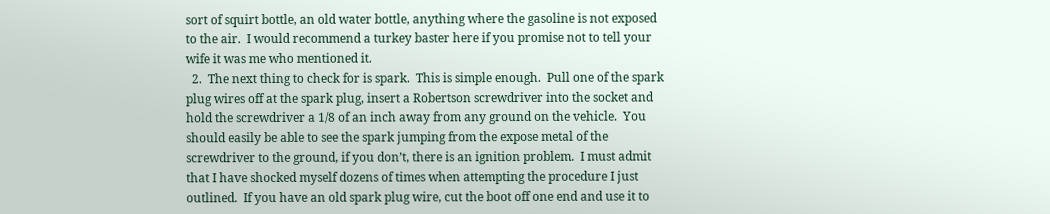sort of squirt bottle, an old water bottle, anything where the gasoline is not exposed to the air.  I would recommend a turkey baster here if you promise not to tell your wife it was me who mentioned it.
  2.  The next thing to check for is spark.  This is simple enough.  Pull one of the spark plug wires off at the spark plug, insert a Robertson screwdriver into the socket and hold the screwdriver a 1/8 of an inch away from any ground on the vehicle.  You should easily be able to see the spark jumping from the expose metal of the screwdriver to the ground, if you don’t, there is an ignition problem.  I must admit that I have shocked myself dozens of times when attempting the procedure I just outlined.  If you have an old spark plug wire, cut the boot off one end and use it to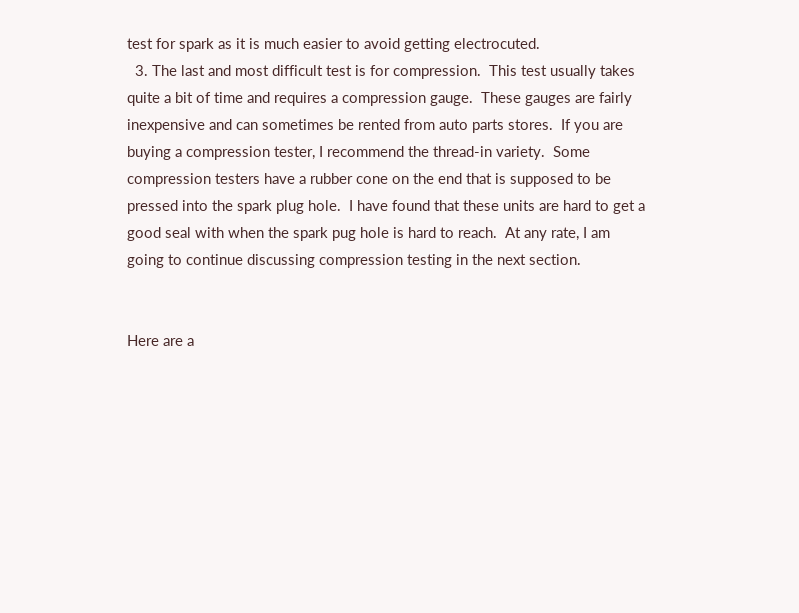test for spark as it is much easier to avoid getting electrocuted.
  3. The last and most difficult test is for compression.  This test usually takes quite a bit of time and requires a compression gauge.  These gauges are fairly inexpensive and can sometimes be rented from auto parts stores.  If you are buying a compression tester, I recommend the thread-in variety.  Some compression testers have a rubber cone on the end that is supposed to be pressed into the spark plug hole.  I have found that these units are hard to get a good seal with when the spark pug hole is hard to reach.  At any rate, I am going to continue discussing compression testing in the next section.


Here are a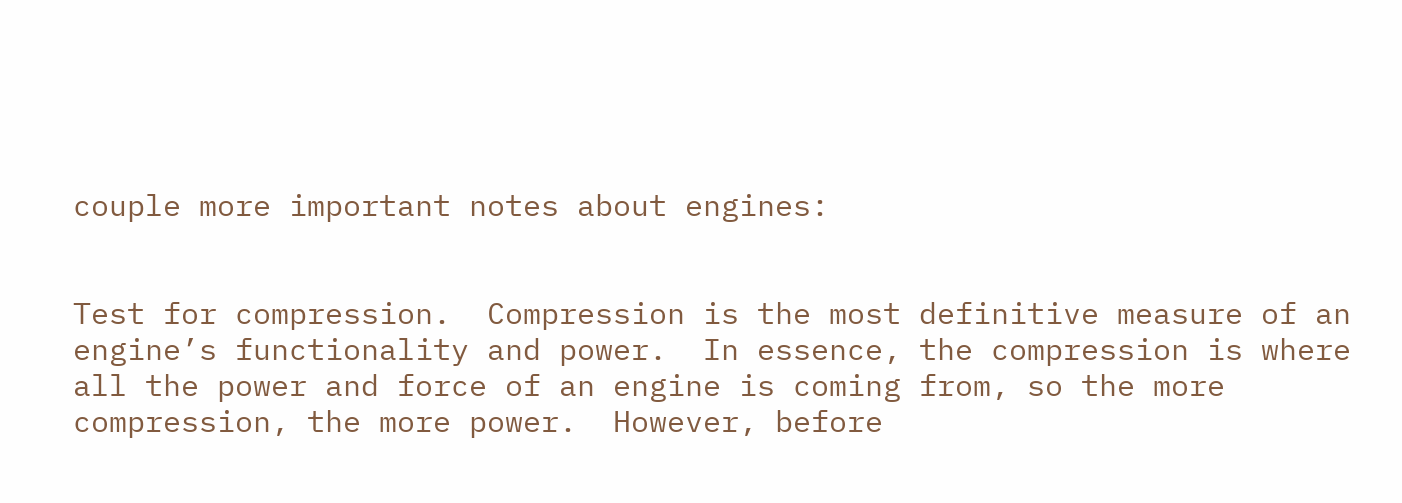couple more important notes about engines:


Test for compression.  Compression is the most definitive measure of an engine’s functionality and power.  In essence, the compression is where all the power and force of an engine is coming from, so the more compression, the more power.  However, before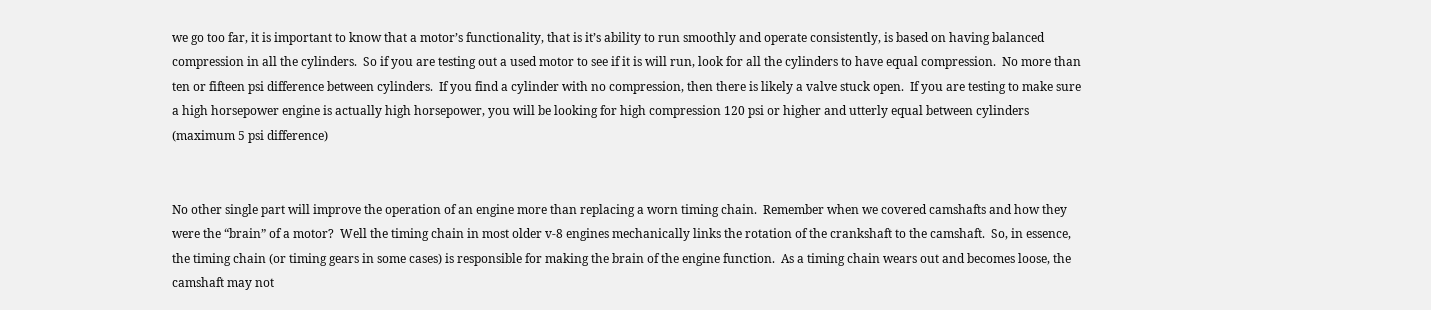we go too far, it is important to know that a motor’s functionality, that is it’s ability to run smoothly and operate consistently, is based on having balanced compression in all the cylinders.  So if you are testing out a used motor to see if it is will run, look for all the cylinders to have equal compression.  No more than ten or fifteen psi difference between cylinders.  If you find a cylinder with no compression, then there is likely a valve stuck open.  If you are testing to make sure a high horsepower engine is actually high horsepower, you will be looking for high compression 120 psi or higher and utterly equal between cylinders (maximum 5 psi difference)


No other single part will improve the operation of an engine more than replacing a worn timing chain.  Remember when we covered camshafts and how they were the “brain” of a motor?  Well the timing chain in most older v-8 engines mechanically links the rotation of the crankshaft to the camshaft.  So, in essence, the timing chain (or timing gears in some cases) is responsible for making the brain of the engine function.  As a timing chain wears out and becomes loose, the camshaft may not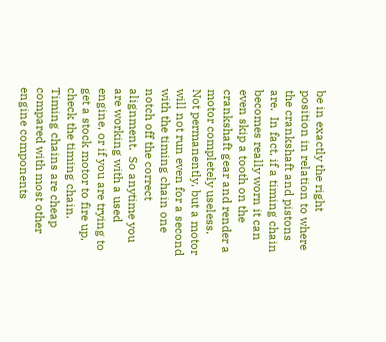be in exactly the right position in relation to where the crankshaft and pistons are.  In fact, if a timing chain becomes really worn it can even skip a tooth on the crankshaft gear and render a motor completely useless.  Not permanently, but a motor will not run even for a second with the timing chain one notch off the correct alignment.  So anytime you are working with a used engine, or if you are trying to get a stock motor to fire up, check the timing chain.  Timing chains are cheap compared with most other engine components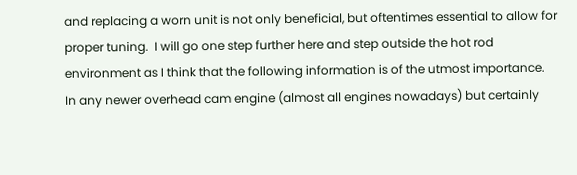and replacing a worn unit is not only beneficial, but oftentimes essential to allow for proper tuning.  I will go one step further here and step outside the hot rod environment as I think that the following information is of the utmost importance.  In any newer overhead cam engine (almost all engines nowadays) but certainly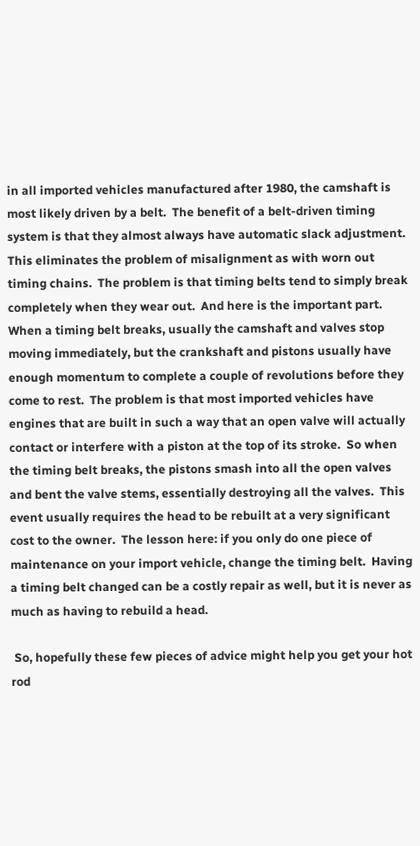in all imported vehicles manufactured after 1980, the camshaft is most likely driven by a belt.  The benefit of a belt-driven timing system is that they almost always have automatic slack adjustment.  This eliminates the problem of misalignment as with worn out timing chains.  The problem is that timing belts tend to simply break completely when they wear out.  And here is the important part.  When a timing belt breaks, usually the camshaft and valves stop moving immediately, but the crankshaft and pistons usually have enough momentum to complete a couple of revolutions before they come to rest.  The problem is that most imported vehicles have engines that are built in such a way that an open valve will actually contact or interfere with a piston at the top of its stroke.  So when the timing belt breaks, the pistons smash into all the open valves and bent the valve stems, essentially destroying all the valves.  This event usually requires the head to be rebuilt at a very significant cost to the owner.  The lesson here: if you only do one piece of maintenance on your import vehicle, change the timing belt.  Having a timing belt changed can be a costly repair as well, but it is never as much as having to rebuild a head.

 So, hopefully these few pieces of advice might help you get your hot rod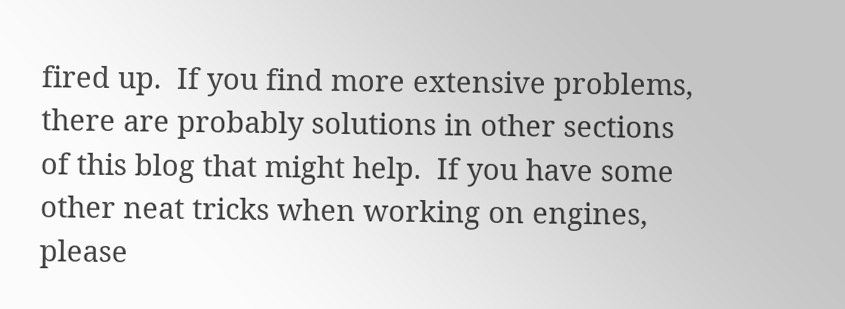fired up.  If you find more extensive problems, there are probably solutions in other sections of this blog that might help.  If you have some other neat tricks when working on engines, please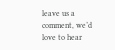leave us a comment, we’d love to hear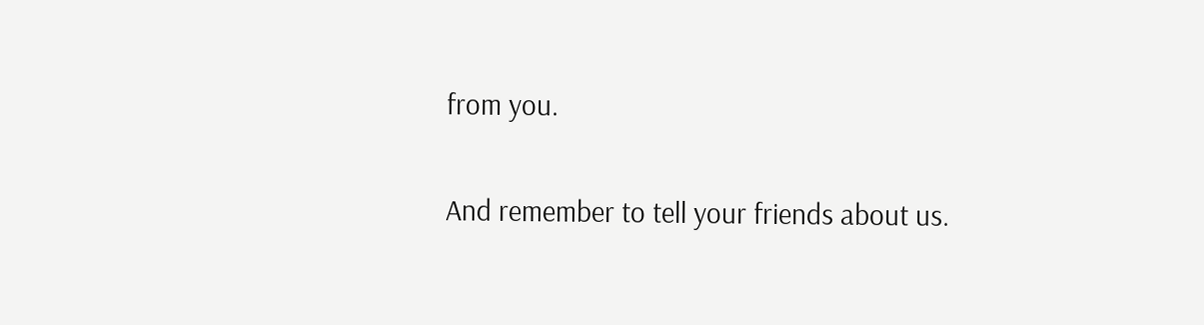from you.

And remember to tell your friends about us.